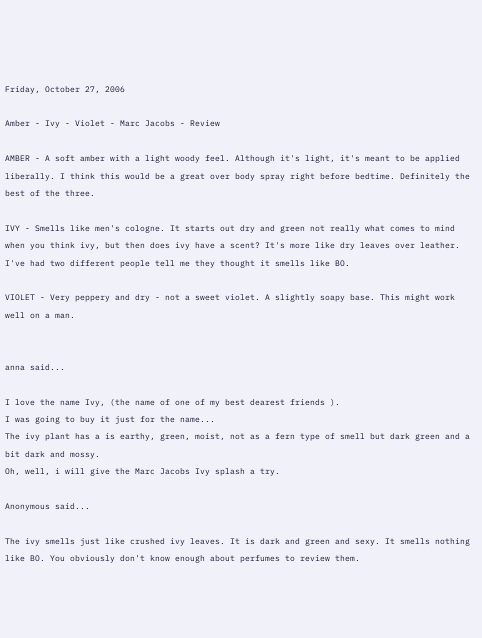Friday, October 27, 2006

Amber - Ivy - Violet - Marc Jacobs - Review

AMBER - A soft amber with a light woody feel. Although it's light, it's meant to be applied liberally. I think this would be a great over body spray right before bedtime. Definitely the best of the three.

IVY - Smells like men's cologne. It starts out dry and green not really what comes to mind when you think ivy, but then does ivy have a scent? It's more like dry leaves over leather. I've had two different people tell me they thought it smells like BO.

VIOLET - Very peppery and dry - not a sweet violet. A slightly soapy base. This might work well on a man.


anna said...

I love the name Ivy, (the name of one of my best dearest friends ).
I was going to buy it just for the name...
The ivy plant has a is earthy, green, moist, not as a fern type of smell but dark green and a bit dark and mossy.
Oh, well, i will give the Marc Jacobs Ivy splash a try.

Anonymous said...

The ivy smells just like crushed ivy leaves. It is dark and green and sexy. It smells nothing like BO. You obviously don't know enough about perfumes to review them.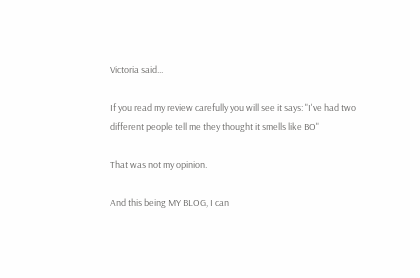Victoria said...

If you read my review carefully you will see it says: "I've had two different people tell me they thought it smells like BO"

That was not my opinion.

And this being MY BLOG, I can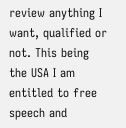review anything I want, qualified or not. This being the USA I am entitled to free speech and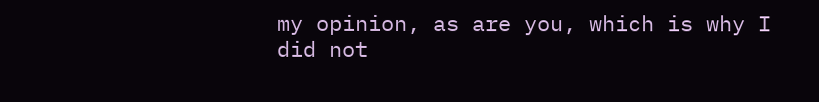my opinion, as are you, which is why I did not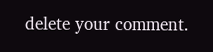delete your comment.